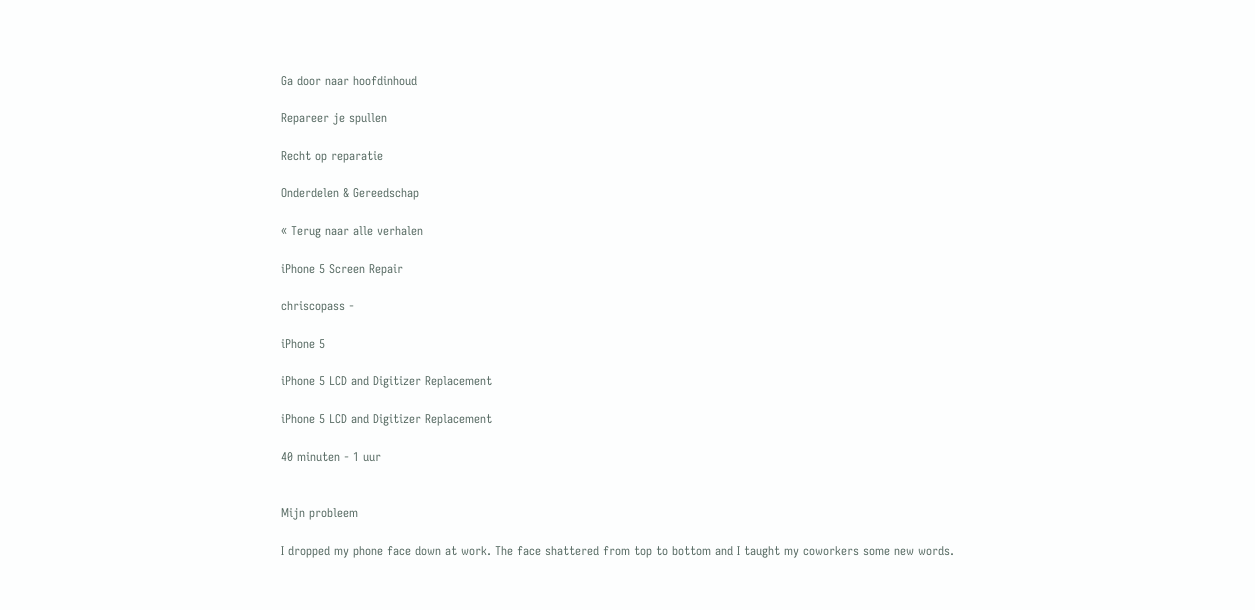Ga door naar hoofdinhoud

Repareer je spullen

Recht op reparatie

Onderdelen & Gereedschap

« Terug naar alle verhalen

iPhone 5 Screen Repair

chriscopass -

iPhone 5

iPhone 5 LCD and Digitizer Replacement

iPhone 5 LCD and Digitizer Replacement

40 minuten - 1 uur


Mijn probleem

I dropped my phone face down at work. The face shattered from top to bottom and I taught my coworkers some new words.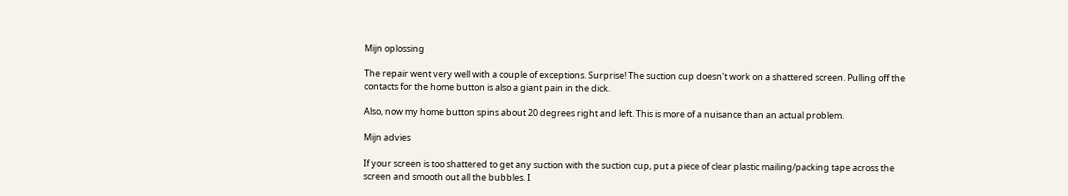Mijn oplossing

The repair went very well with a couple of exceptions. Surprise! The suction cup doesn't work on a shattered screen. Pulling off the contacts for the home button is also a giant pain in the dick.

Also, now my home button spins about 20 degrees right and left. This is more of a nuisance than an actual problem.

Mijn advies

If your screen is too shattered to get any suction with the suction cup, put a piece of clear plastic mailing/packing tape across the screen and smooth out all the bubbles. I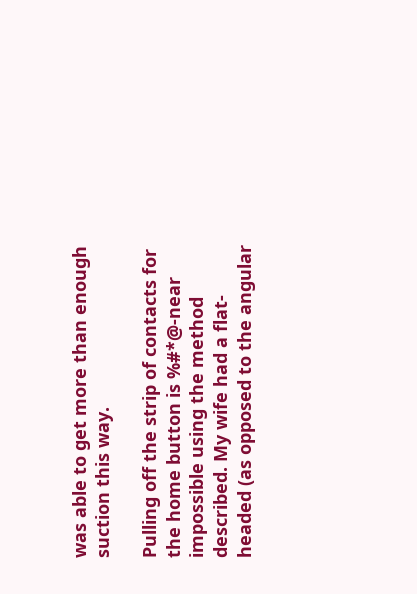was able to get more than enough suction this way.

Pulling off the strip of contacts for the home button is %#*@-near impossible using the method described. My wife had a flat-headed (as opposed to the angular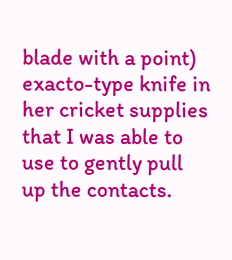blade with a point) exacto-type knife in her cricket supplies that I was able to use to gently pull up the contacts.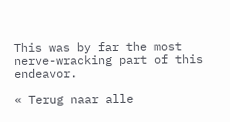This was by far the most nerve-wracking part of this endeavor.

« Terug naar alle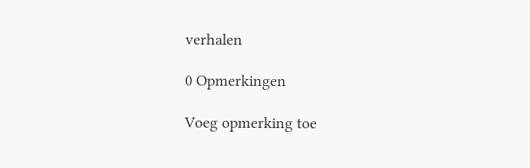verhalen

0 Opmerkingen

Voeg opmerking toe